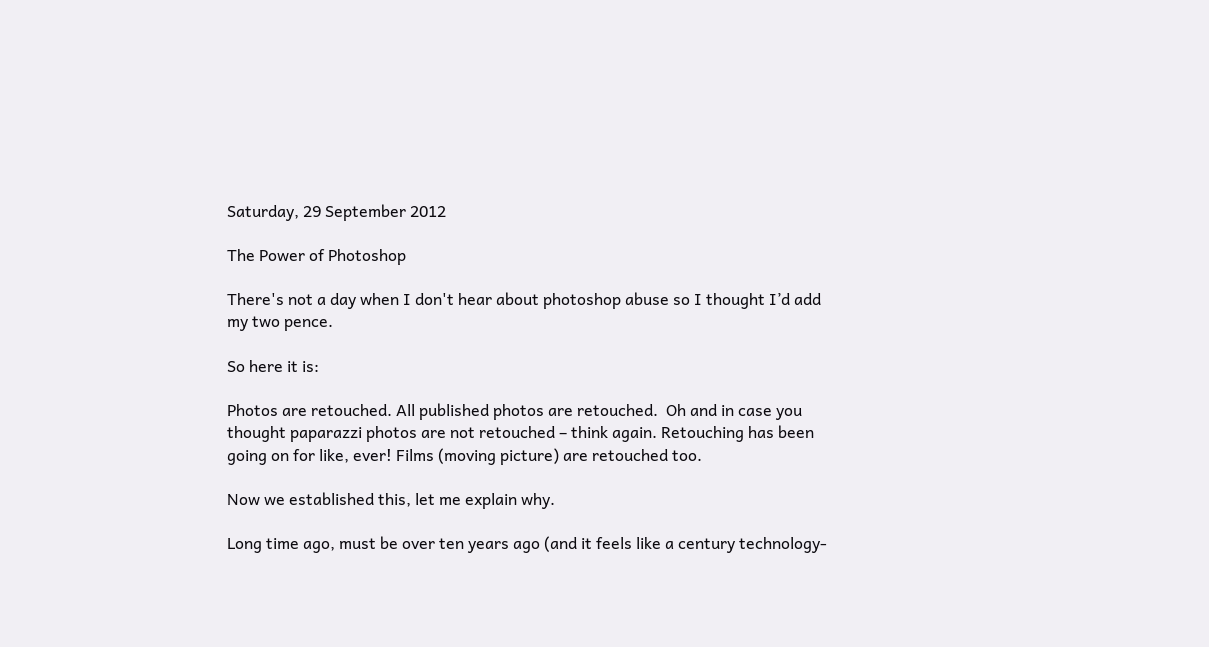Saturday, 29 September 2012

The Power of Photoshop

There's not a day when I don't hear about photoshop abuse so I thought I’d add my two pence.

So here it is:

Photos are retouched. All published photos are retouched.  Oh and in case you thought paparazzi photos are not retouched – think again. Retouching has been going on for like, ever! Films (moving picture) are retouched too.

Now we established this, let me explain why.

Long time ago, must be over ten years ago (and it feels like a century technology-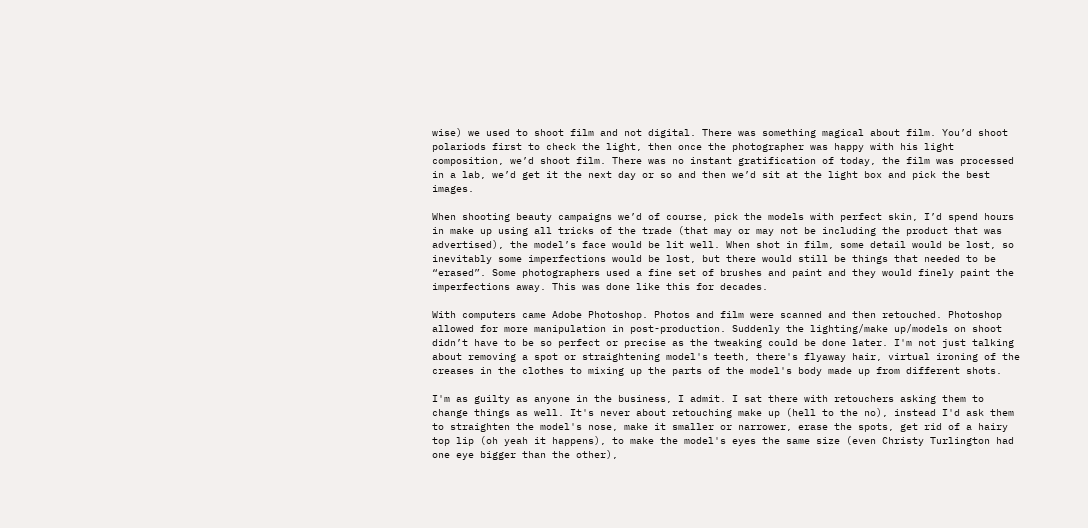wise) we used to shoot film and not digital. There was something magical about film. You’d shoot polariods first to check the light, then once the photographer was happy with his light composition, we’d shoot film. There was no instant gratification of today, the film was processed in a lab, we’d get it the next day or so and then we’d sit at the light box and pick the best images.

When shooting beauty campaigns we’d of course, pick the models with perfect skin, I’d spend hours in make up using all tricks of the trade (that may or may not be including the product that was advertised), the model’s face would be lit well. When shot in film, some detail would be lost, so inevitably some imperfections would be lost, but there would still be things that needed to be “erased”. Some photographers used a fine set of brushes and paint and they would finely paint the imperfections away. This was done like this for decades.

With computers came Adobe Photoshop. Photos and film were scanned and then retouched. Photoshop allowed for more manipulation in post-production. Suddenly the lighting/make up/models on shoot didn’t have to be so perfect or precise as the tweaking could be done later. I'm not just talking about removing a spot or straightening model's teeth, there's flyaway hair, virtual ironing of the creases in the clothes to mixing up the parts of the model's body made up from different shots.

I'm as guilty as anyone in the business, I admit. I sat there with retouchers asking them to change things as well. It's never about retouching make up (hell to the no), instead I'd ask them to straighten the model's nose, make it smaller or narrower, erase the spots, get rid of a hairy top lip (oh yeah it happens), to make the model's eyes the same size (even Christy Turlington had one eye bigger than the other),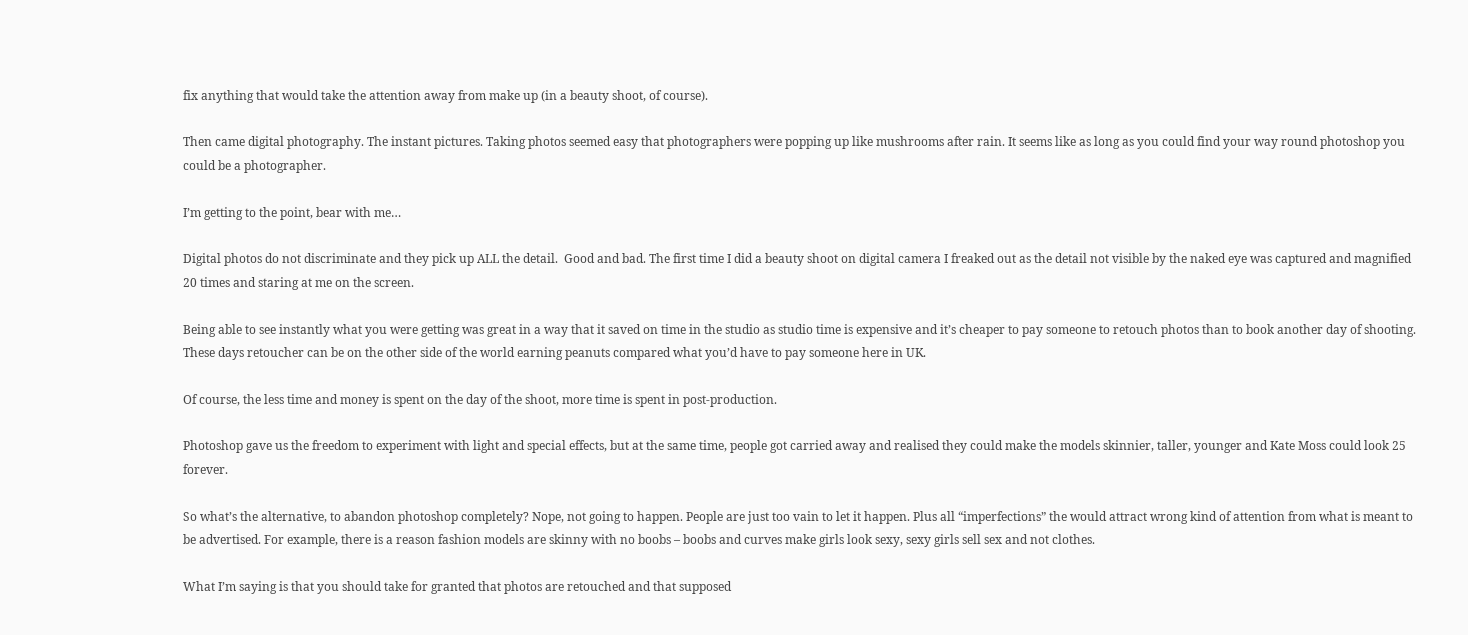fix anything that would take the attention away from make up (in a beauty shoot, of course).

Then came digital photography. The instant pictures. Taking photos seemed easy that photographers were popping up like mushrooms after rain. It seems like as long as you could find your way round photoshop you could be a photographer.

I’m getting to the point, bear with me…

Digital photos do not discriminate and they pick up ALL the detail.  Good and bad. The first time I did a beauty shoot on digital camera I freaked out as the detail not visible by the naked eye was captured and magnified 20 times and staring at me on the screen.

Being able to see instantly what you were getting was great in a way that it saved on time in the studio as studio time is expensive and it’s cheaper to pay someone to retouch photos than to book another day of shooting. These days retoucher can be on the other side of the world earning peanuts compared what you’d have to pay someone here in UK.

Of course, the less time and money is spent on the day of the shoot, more time is spent in post-production.

Photoshop gave us the freedom to experiment with light and special effects, but at the same time, people got carried away and realised they could make the models skinnier, taller, younger and Kate Moss could look 25 forever.

So what’s the alternative, to abandon photoshop completely? Nope, not going to happen. People are just too vain to let it happen. Plus all “imperfections” the would attract wrong kind of attention from what is meant to be advertised. For example, there is a reason fashion models are skinny with no boobs – boobs and curves make girls look sexy, sexy girls sell sex and not clothes.

What I’m saying is that you should take for granted that photos are retouched and that supposed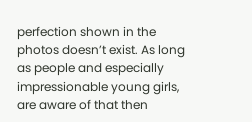perfection shown in the photos doesn’t exist. As long as people and especially impressionable young girls, are aware of that then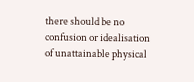there should be no confusion or idealisation of unattainable physical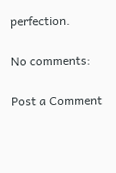perfection.

No comments:

Post a Comment